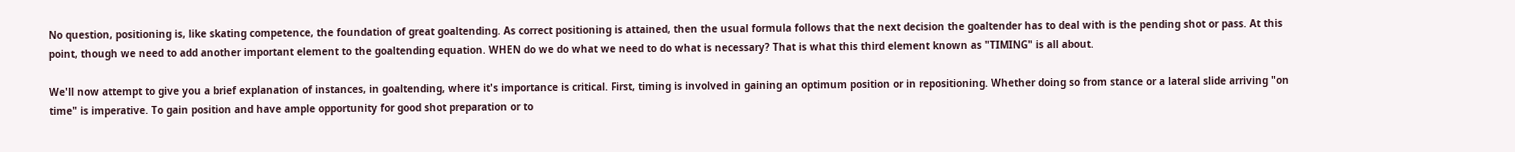No question, positioning is, like skating competence, the foundation of great goaltending. As correct positioning is attained, then the usual formula follows that the next decision the goaltender has to deal with is the pending shot or pass. At this point, though we need to add another important element to the goaltending equation. WHEN do we do what we need to do what is necessary? That is what this third element known as "TIMING" is all about.

We'll now attempt to give you a brief explanation of instances, in goaltending, where it's importance is critical. First, timing is involved in gaining an optimum position or in repositioning. Whether doing so from stance or a lateral slide arriving "on time" is imperative. To gain position and have ample opportunity for good shot preparation or to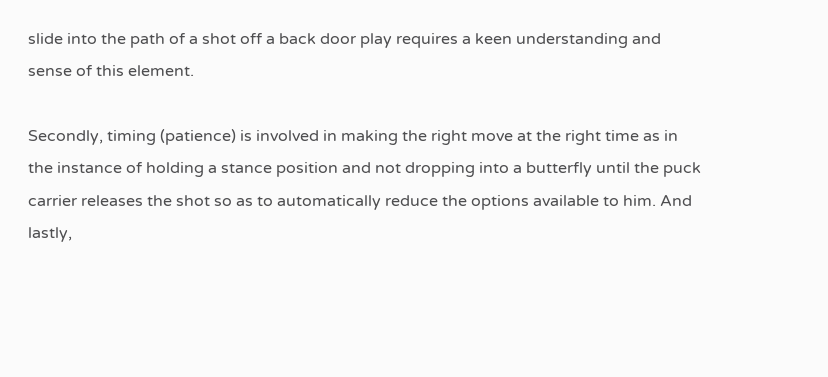slide into the path of a shot off a back door play requires a keen understanding and sense of this element.

Secondly, timing (patience) is involved in making the right move at the right time as in the instance of holding a stance position and not dropping into a butterfly until the puck carrier releases the shot so as to automatically reduce the options available to him. And lastly,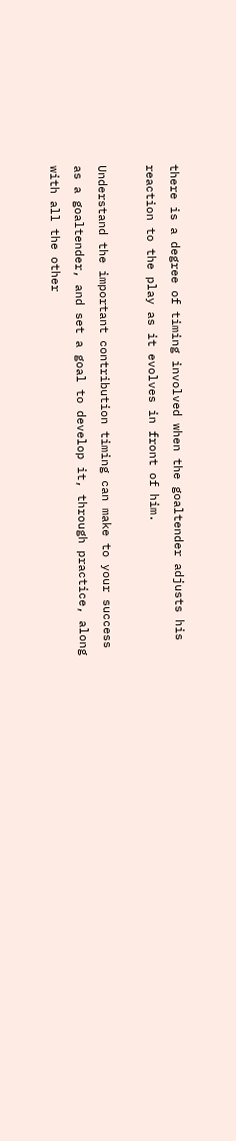there is a degree of timing involved when the goaltender adjusts his reaction to the play as it evolves in front of him.

Understand the important contribution timing can make to your success as a goaltender, and set a goal to develop it, through practice, along with all the other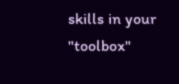skills in your "toolbox"